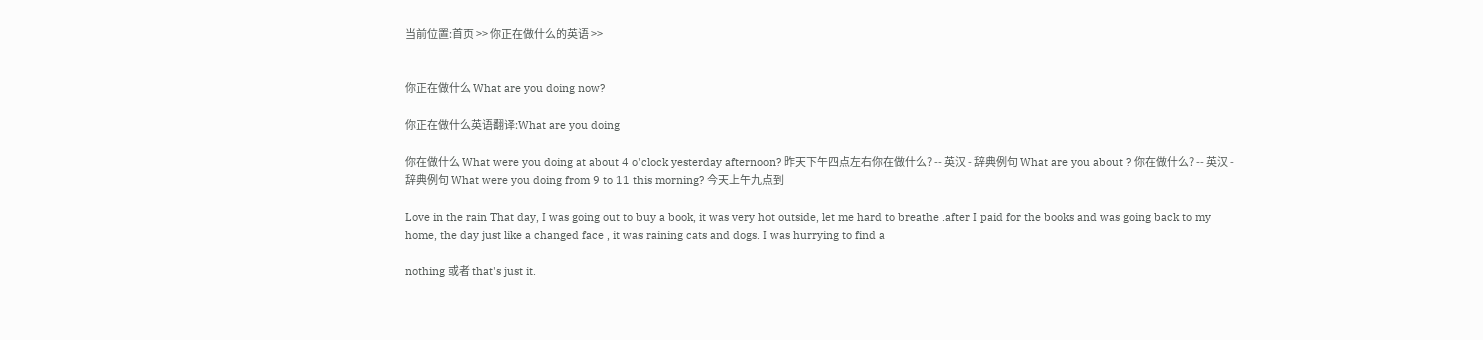当前位置:首页 >> 你正在做什么的英语 >>


你正在做什么 What are you doing now?

你正在做什么英语翻译:What are you doing

你在做什么 What were you doing at about 4 o'clock yesterday afternoon? 昨天下午四点左右你在做什么? -- 英汉 - 辞典例句 What are you about ? 你在做什么? -- 英汉 - 辞典例句 What were you doing from 9 to 11 this morning? 今天上午九点到

Love in the rain That day, I was going out to buy a book, it was very hot outside, let me hard to breathe .after I paid for the books and was going back to my home, the day just like a changed face , it was raining cats and dogs. I was hurrying to find a

nothing 或者 that's just it.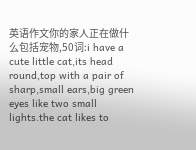英语作文你的家人正在做什么包括宠物,50词:i have a cute little cat,its head round,top with a pair of sharp,small ears,big green eyes like two small lights.the cat likes to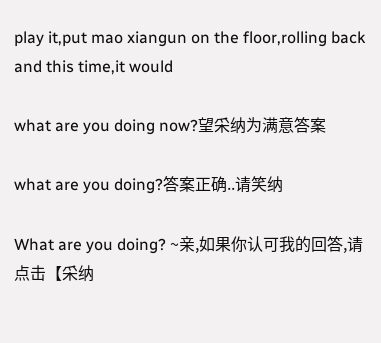play it,put mao xiangun on the floor,rolling back and this time,it would

what are you doing now?望采纳为满意答案

what are you doing?答案正确..请笑纳

What are you doing? ~亲,如果你认可我的回答,请点击【采纳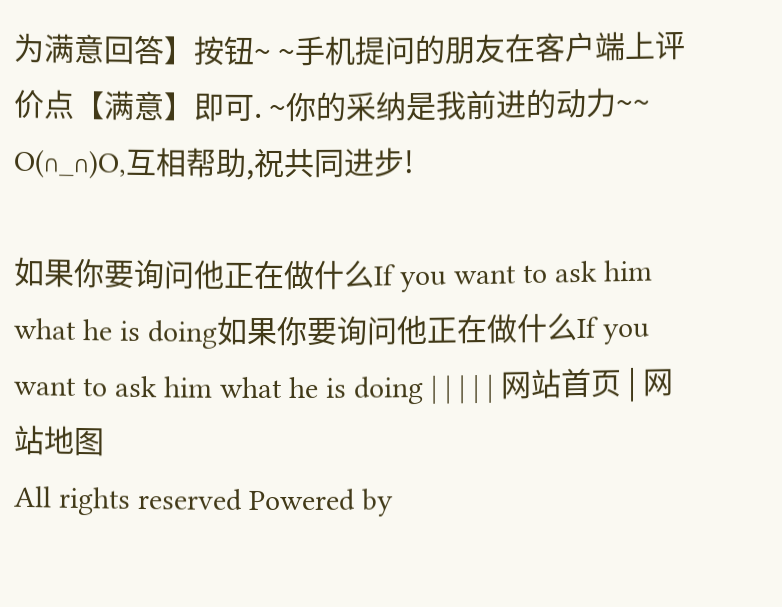为满意回答】按钮~ ~手机提问的朋友在客户端上评价点【满意】即可. ~你的采纳是我前进的动力~~ O(∩_∩)O,互相帮助,祝共同进步!

如果你要询问他正在做什么If you want to ask him what he is doing如果你要询问他正在做什么If you want to ask him what he is doing | | | | | 网站首页 | 网站地图
All rights reserved Powered by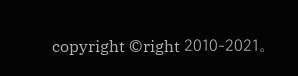copyright ©right 2010-2021。